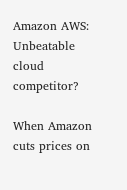Amazon AWS: Unbeatable cloud competitor?

When Amazon cuts prices on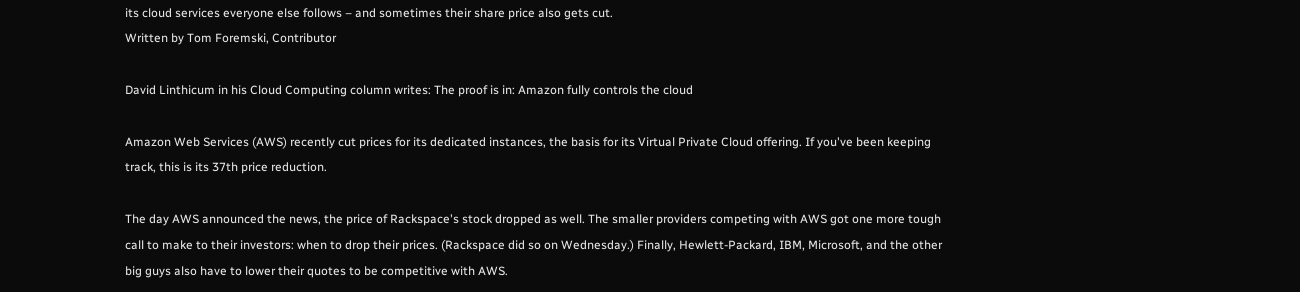its cloud services everyone else follows – and sometimes their share price also gets cut.
Written by Tom Foremski, Contributor

David Linthicum in his Cloud Computing column writes: The proof is in: Amazon fully controls the cloud

Amazon Web Services (AWS) recently cut prices for its dedicated instances, the basis for its Virtual Private Cloud offering. If you've been keeping track, this is its 37th price reduction.

The day AWS announced the news, the price of Rackspace's stock dropped as well. The smaller providers competing with AWS got one more tough call to make to their investors: when to drop their prices. (Rackspace did so on Wednesday.) Finally, Hewlett-Packard, IBM, Microsoft, and the other big guys also have to lower their quotes to be competitive with AWS.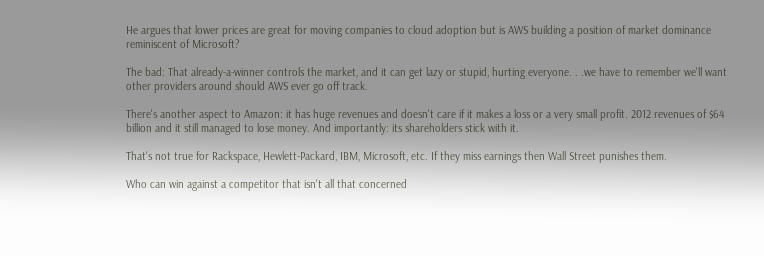He argues that lower prices are great for moving companies to cloud adoption but is AWS building a position of market dominance reminiscent of Microsoft?

The bad: That already-a-winner controls the market, and it can get lazy or stupid, hurting everyone. . .we have to remember we'll want other providers around should AWS ever go off track.

There's another aspect to Amazon: it has huge revenues and doesn't care if it makes a loss or a very small profit. 2012 revenues of $64 billion and it still managed to lose money. And importantly: its shareholders stick with it.

That's not true for Rackspace, Hewlett-Packard, IBM, Microsoft, etc. If they miss earnings then Wall Street punishes them.

Who can win against a competitor that isn't all that concerned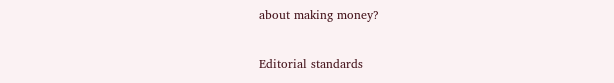about making money?

Editorial standards